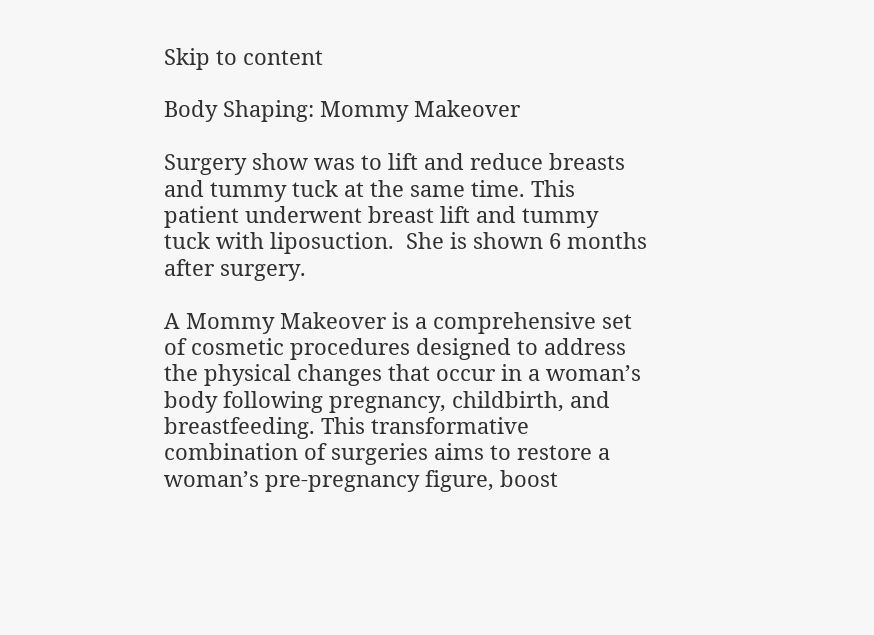Skip to content

Body Shaping: Mommy Makeover

Surgery show was to lift and reduce breasts and tummy tuck at the same time. This patient underwent breast lift and tummy tuck with liposuction.  She is shown 6 months after surgery.

A Mommy Makeover is a comprehensive set of cosmetic procedures designed to address the physical changes that occur in a woman’s body following pregnancy, childbirth, and breastfeeding. This transformative combination of surgeries aims to restore a woman’s pre-pregnancy figure, boost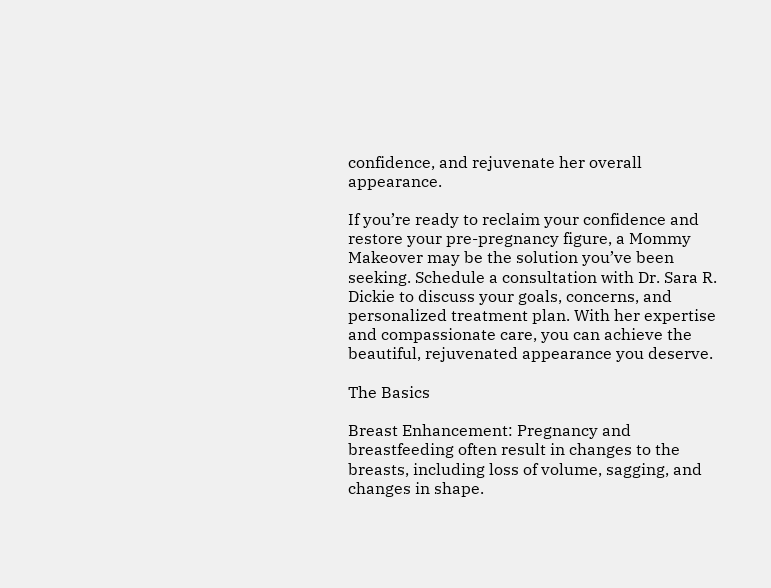confidence, and rejuvenate her overall appearance.

If you’re ready to reclaim your confidence and restore your pre-pregnancy figure, a Mommy Makeover may be the solution you’ve been seeking. Schedule a consultation with Dr. Sara R. Dickie to discuss your goals, concerns, and personalized treatment plan. With her expertise and compassionate care, you can achieve the beautiful, rejuvenated appearance you deserve.

The Basics

Breast Enhancement: Pregnancy and breastfeeding often result in changes to the breasts, including loss of volume, sagging, and changes in shape.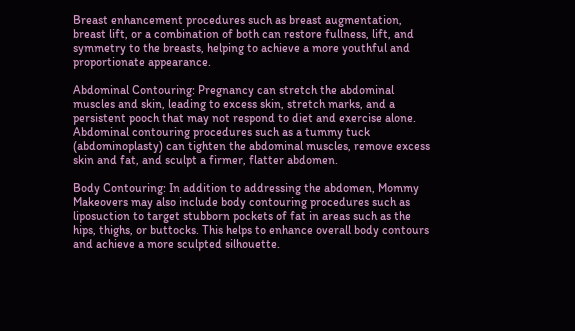Breast enhancement procedures such as breast augmentation, breast lift, or a combination of both can restore fullness, lift, and symmetry to the breasts, helping to achieve a more youthful and proportionate appearance.

Abdominal Contouring: Pregnancy can stretch the abdominal muscles and skin, leading to excess skin, stretch marks, and a persistent pooch that may not respond to diet and exercise alone. Abdominal contouring procedures such as a tummy tuck (abdominoplasty) can tighten the abdominal muscles, remove excess skin and fat, and sculpt a firmer, flatter abdomen.

Body Contouring: In addition to addressing the abdomen, Mommy Makeovers may also include body contouring procedures such as liposuction to target stubborn pockets of fat in areas such as the hips, thighs, or buttocks. This helps to enhance overall body contours and achieve a more sculpted silhouette.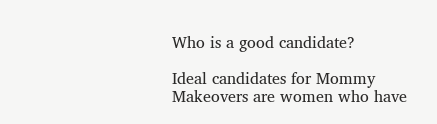Who is a good candidate?

Ideal candidates for Mommy Makeovers are women who have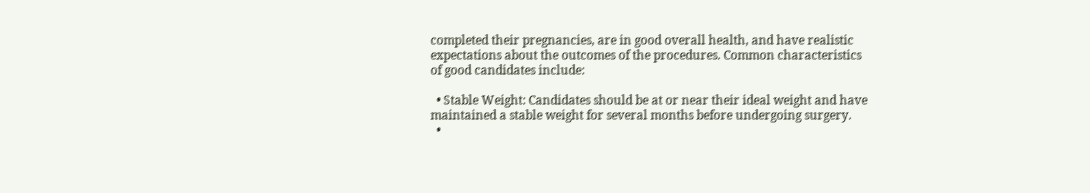completed their pregnancies, are in good overall health, and have realistic expectations about the outcomes of the procedures. Common characteristics of good candidates include:

  • Stable Weight: Candidates should be at or near their ideal weight and have maintained a stable weight for several months before undergoing surgery.
  •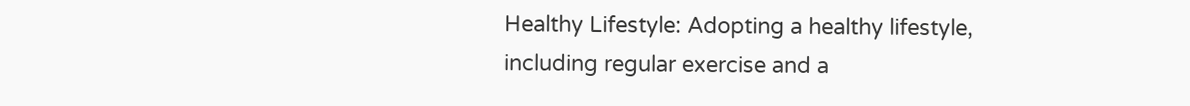Healthy Lifestyle: Adopting a healthy lifestyle, including regular exercise and a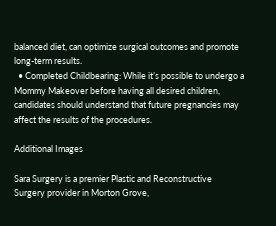balanced diet, can optimize surgical outcomes and promote long-term results.
  • Completed Childbearing: While it’s possible to undergo a Mommy Makeover before having all desired children, candidates should understand that future pregnancies may affect the results of the procedures.

Additional Images

Sara Surgery is a premier Plastic and Reconstructive Surgery provider in Morton Grove,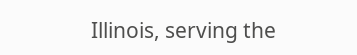Illinois, serving the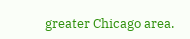greater Chicago area.